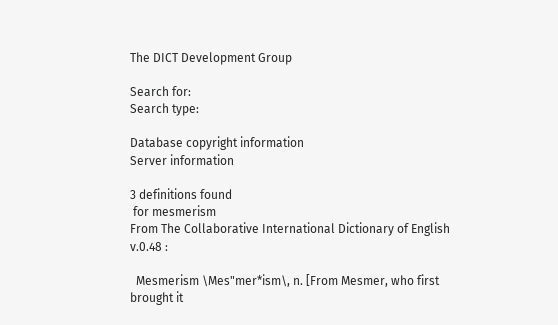The DICT Development Group

Search for:
Search type:

Database copyright information
Server information

3 definitions found
 for mesmerism
From The Collaborative International Dictionary of English v.0.48 :

  Mesmerism \Mes"mer*ism\, n. [From Mesmer, who first brought it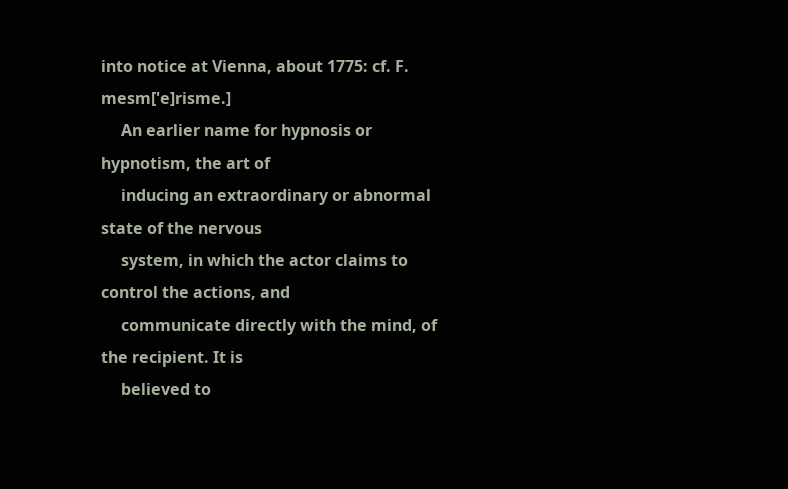into notice at Vienna, about 1775: cf. F. mesm['e]risme.]
     An earlier name for hypnosis or hypnotism, the art of
     inducing an extraordinary or abnormal state of the nervous
     system, in which the actor claims to control the actions, and
     communicate directly with the mind, of the recipient. It is
     believed to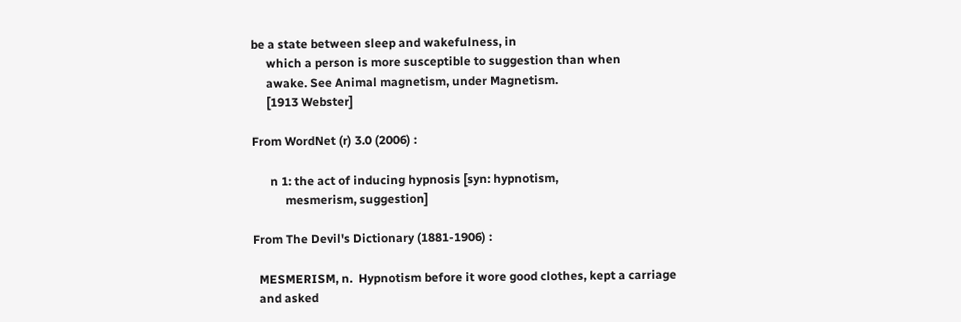be a state between sleep and wakefulness, in
     which a person is more susceptible to suggestion than when
     awake. See Animal magnetism, under Magnetism.
     [1913 Webster]

From WordNet (r) 3.0 (2006) :

      n 1: the act of inducing hypnosis [syn: hypnotism,
           mesmerism, suggestion]

From The Devil's Dictionary (1881-1906) :

  MESMERISM, n.  Hypnotism before it wore good clothes, kept a carriage
  and asked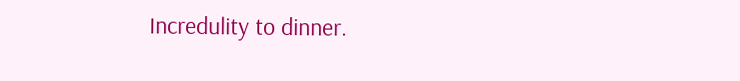Incredulity to dinner.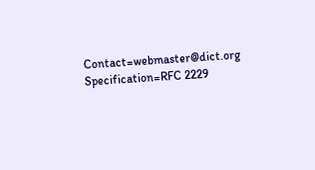Contact=webmaster@dict.org Specification=RFC 2229